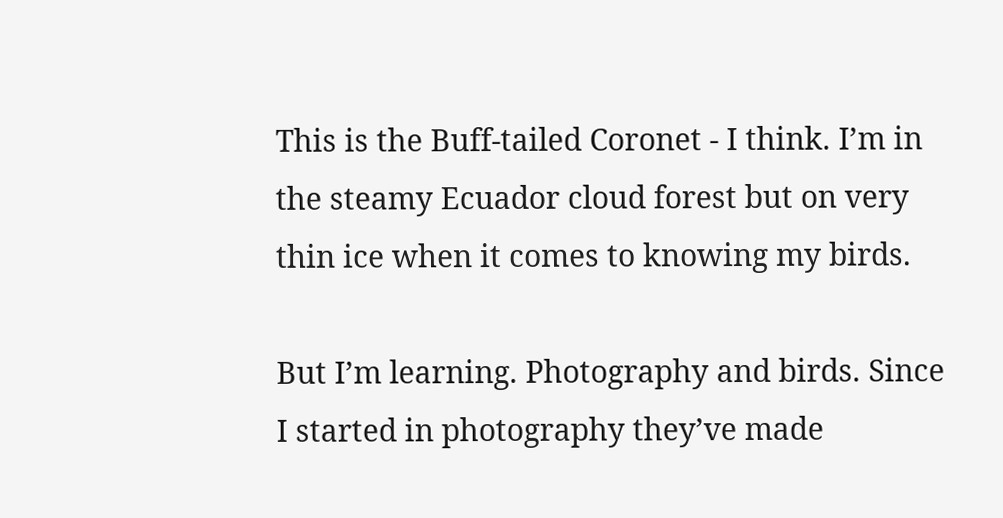This is the Buff-tailed Coronet - I think. I’m in the steamy Ecuador cloud forest but on very thin ice when it comes to knowing my birds.

But I’m learning. Photography and birds. Since I started in photography they’ve made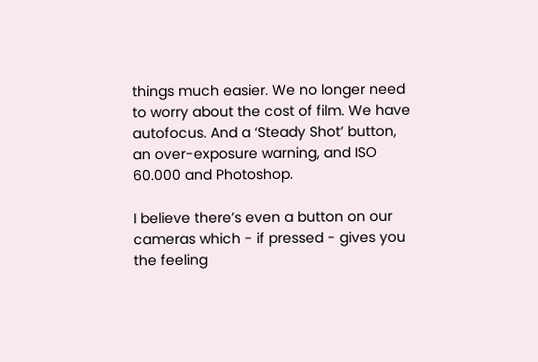things much easier. We no longer need to worry about the cost of film. We have autofocus. And a ‘Steady Shot’ button, an over-exposure warning, and ISO 60.000 and Photoshop.

I believe there’s even a button on our cameras which - if pressed - gives you the feeling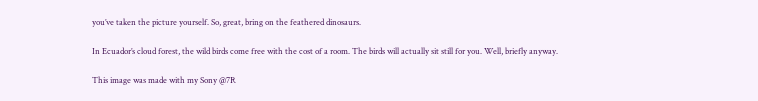you’ve taken the picture yourself. So, great, bring on the feathered dinosaurs.

In Ecuador’s cloud forest, the wild birds come free with the cost of a room. The birds will actually sit still for you. Well, briefly anyway.

This image was made with my Sony @7R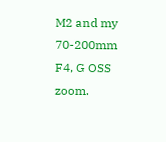M2 and my 70-200mm F4, G OSS zoom.